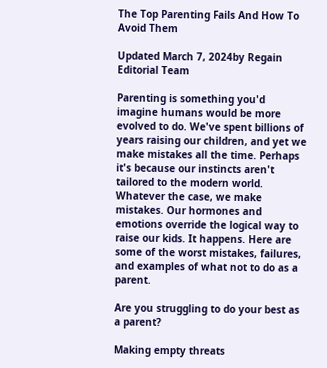The Top Parenting Fails And How To Avoid Them

Updated March 7, 2024by Regain Editorial Team

Parenting is something you'd imagine humans would be more evolved to do. We've spent billions of years raising our children, and yet we make mistakes all the time. Perhaps it's because our instincts aren't tailored to the modern world. Whatever the case, we make mistakes. Our hormones and emotions override the logical way to raise our kids. It happens. Here are some of the worst mistakes, failures, and examples of what not to do as a parent.

Are you struggling to do your best as a parent?

Making empty threats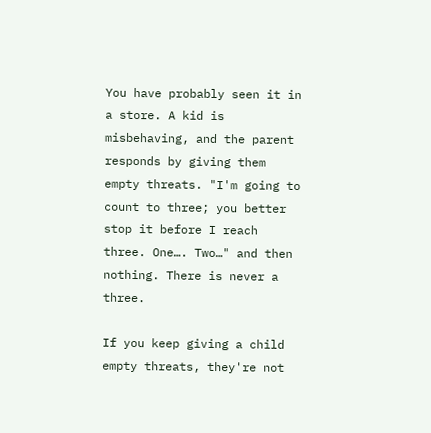You have probably seen it in a store. A kid is misbehaving, and the parent responds by giving them empty threats. "I'm going to count to three; you better stop it before I reach three. One…. Two…" and then nothing. There is never a three.

If you keep giving a child empty threats, they're not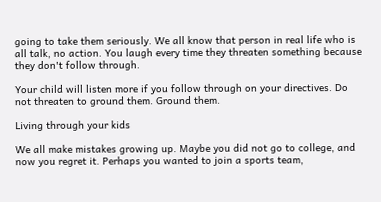going to take them seriously. We all know that person in real life who is all talk, no action. You laugh every time they threaten something because they don't follow through.

Your child will listen more if you follow through on your directives. Do not threaten to ground them. Ground them.

Living through your kids

We all make mistakes growing up. Maybe you did not go to college, and now you regret it. Perhaps you wanted to join a sports team,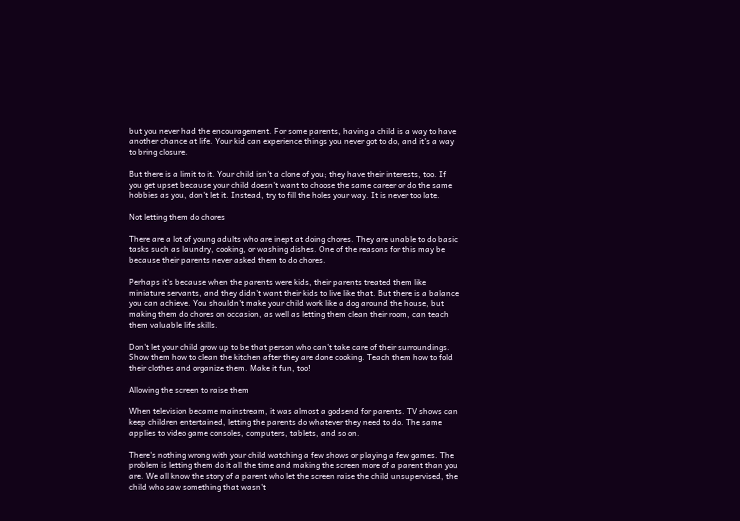but you never had the encouragement. For some parents, having a child is a way to have another chance at life. Your kid can experience things you never got to do, and it's a way to bring closure.

But there is a limit to it. Your child isn't a clone of you; they have their interests, too. If you get upset because your child doesn't want to choose the same career or do the same hobbies as you, don't let it. Instead, try to fill the holes your way. It is never too late.

Not letting them do chores

There are a lot of young adults who are inept at doing chores. They are unable to do basic tasks such as laundry, cooking, or washing dishes. One of the reasons for this may be because their parents never asked them to do chores.

Perhaps it's because when the parents were kids, their parents treated them like miniature servants, and they didn't want their kids to live like that. But there is a balance you can achieve. You shouldn't make your child work like a dog around the house, but making them do chores on occasion, as well as letting them clean their room, can teach them valuable life skills.

Don't let your child grow up to be that person who can’t take care of their surroundings. Show them how to clean the kitchen after they are done cooking. Teach them how to fold their clothes and organize them. Make it fun, too!

Allowing the screen to raise them

When television became mainstream, it was almost a godsend for parents. TV shows can keep children entertained, letting the parents do whatever they need to do. The same applies to video game consoles, computers, tablets, and so on.

There's nothing wrong with your child watching a few shows or playing a few games. The problem is letting them do it all the time and making the screen more of a parent than you are. We all know the story of a parent who let the screen raise the child unsupervised, the child who saw something that wasn't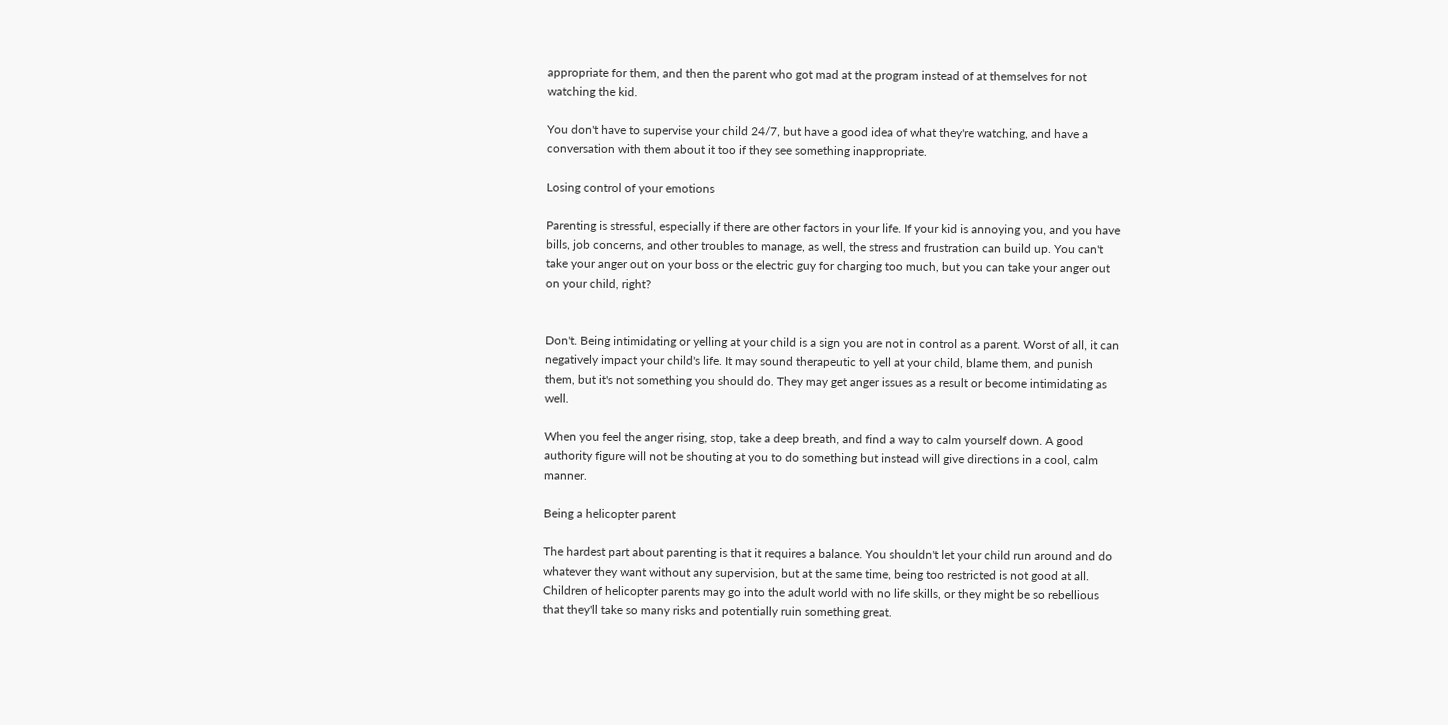appropriate for them, and then the parent who got mad at the program instead of at themselves for not watching the kid.

You don't have to supervise your child 24/7, but have a good idea of what they're watching, and have a conversation with them about it too if they see something inappropriate.

Losing control of your emotions

Parenting is stressful, especially if there are other factors in your life. If your kid is annoying you, and you have bills, job concerns, and other troubles to manage, as well, the stress and frustration can build up. You can't take your anger out on your boss or the electric guy for charging too much, but you can take your anger out on your child, right?


Don't. Being intimidating or yelling at your child is a sign you are not in control as a parent. Worst of all, it can negatively impact your child's life. It may sound therapeutic to yell at your child, blame them, and punish them, but it's not something you should do. They may get anger issues as a result or become intimidating as well.

When you feel the anger rising, stop, take a deep breath, and find a way to calm yourself down. A good authority figure will not be shouting at you to do something but instead will give directions in a cool, calm manner.

Being a helicopter parent

The hardest part about parenting is that it requires a balance. You shouldn't let your child run around and do whatever they want without any supervision, but at the same time, being too restricted is not good at all. Children of helicopter parents may go into the adult world with no life skills, or they might be so rebellious that they'll take so many risks and potentially ruin something great.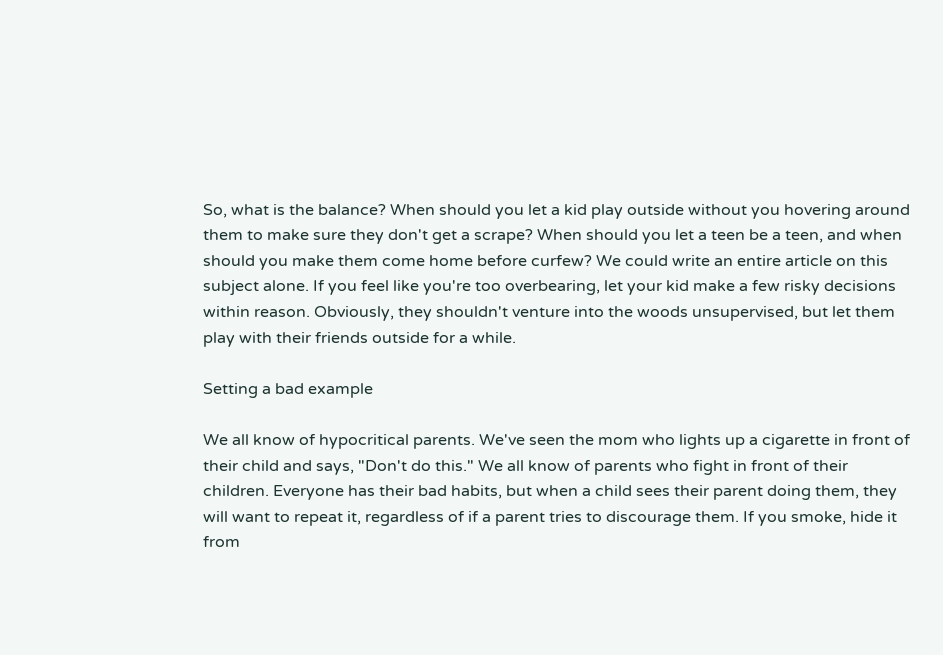So, what is the balance? When should you let a kid play outside without you hovering around them to make sure they don't get a scrape? When should you let a teen be a teen, and when should you make them come home before curfew? We could write an entire article on this subject alone. If you feel like you're too overbearing, let your kid make a few risky decisions within reason. Obviously, they shouldn't venture into the woods unsupervised, but let them play with their friends outside for a while.

Setting a bad example

We all know of hypocritical parents. We've seen the mom who lights up a cigarette in front of their child and says, "Don't do this." We all know of parents who fight in front of their children. Everyone has their bad habits, but when a child sees their parent doing them, they will want to repeat it, regardless of if a parent tries to discourage them. If you smoke, hide it from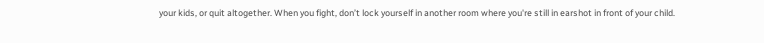your kids, or quit altogether. When you fight, don’t lock yourself in another room where you're still in earshot in front of your child.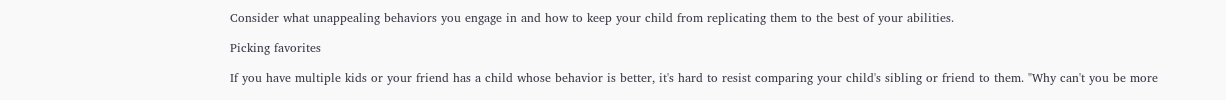Consider what unappealing behaviors you engage in and how to keep your child from replicating them to the best of your abilities.

Picking favorites

If you have multiple kids or your friend has a child whose behavior is better, it's hard to resist comparing your child's sibling or friend to them. "Why can't you be more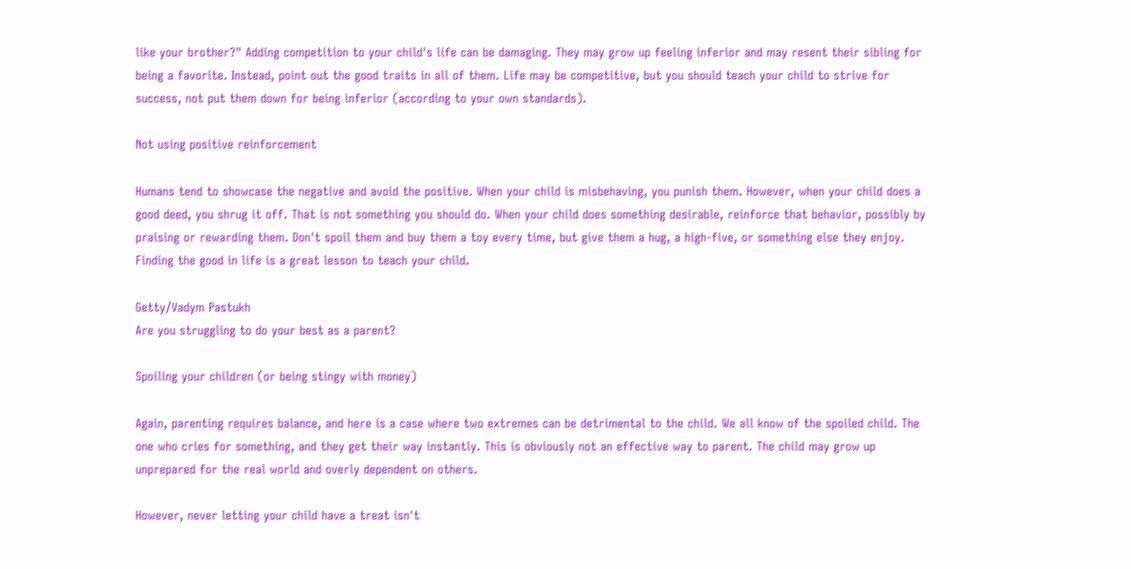like your brother?" Adding competition to your child's life can be damaging. They may grow up feeling inferior and may resent their sibling for being a favorite. Instead, point out the good traits in all of them. Life may be competitive, but you should teach your child to strive for success, not put them down for being inferior (according to your own standards).

Not using positive reinforcement

Humans tend to showcase the negative and avoid the positive. When your child is misbehaving, you punish them. However, when your child does a good deed, you shrug it off. That is not something you should do. When your child does something desirable, reinforce that behavior, possibly by praising or rewarding them. Don't spoil them and buy them a toy every time, but give them a hug, a high-five, or something else they enjoy. Finding the good in life is a great lesson to teach your child.

Getty/Vadym Pastukh
Are you struggling to do your best as a parent?

Spoiling your children (or being stingy with money)

Again, parenting requires balance, and here is a case where two extremes can be detrimental to the child. We all know of the spoiled child. The one who cries for something, and they get their way instantly. This is obviously not an effective way to parent. The child may grow up unprepared for the real world and overly dependent on others.

However, never letting your child have a treat isn't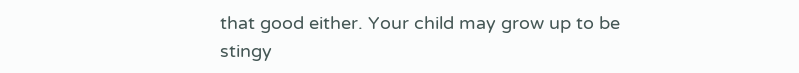that good either. Your child may grow up to be stingy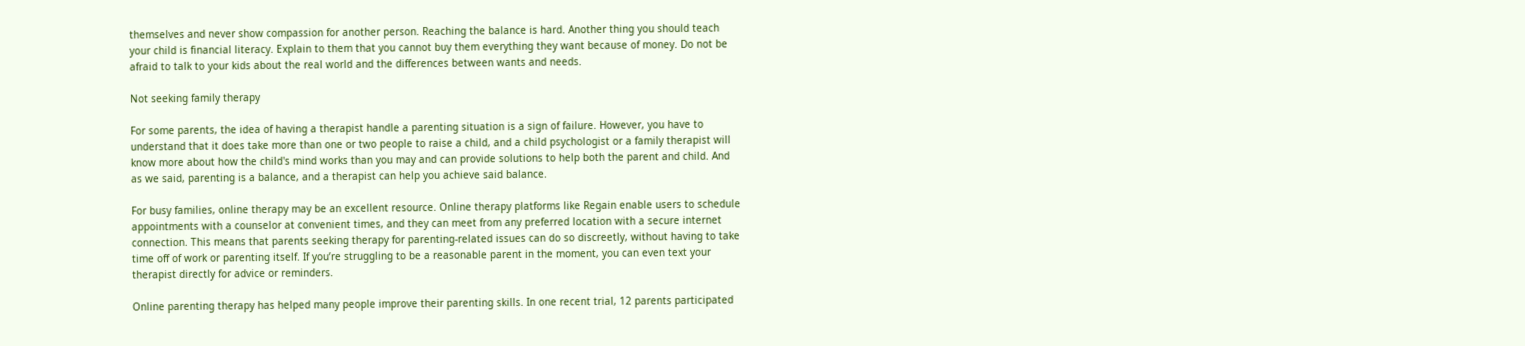themselves and never show compassion for another person. Reaching the balance is hard. Another thing you should teach your child is financial literacy. Explain to them that you cannot buy them everything they want because of money. Do not be afraid to talk to your kids about the real world and the differences between wants and needs.

Not seeking family therapy

For some parents, the idea of having a therapist handle a parenting situation is a sign of failure. However, you have to understand that it does take more than one or two people to raise a child, and a child psychologist or a family therapist will know more about how the child's mind works than you may and can provide solutions to help both the parent and child. And as we said, parenting is a balance, and a therapist can help you achieve said balance.

For busy families, online therapy may be an excellent resource. Online therapy platforms like Regain enable users to schedule appointments with a counselor at convenient times, and they can meet from any preferred location with a secure internet connection. This means that parents seeking therapy for parenting-related issues can do so discreetly, without having to take time off of work or parenting itself. If you’re struggling to be a reasonable parent in the moment, you can even text your therapist directly for advice or reminders.

Online parenting therapy has helped many people improve their parenting skills. In one recent trial, 12 parents participated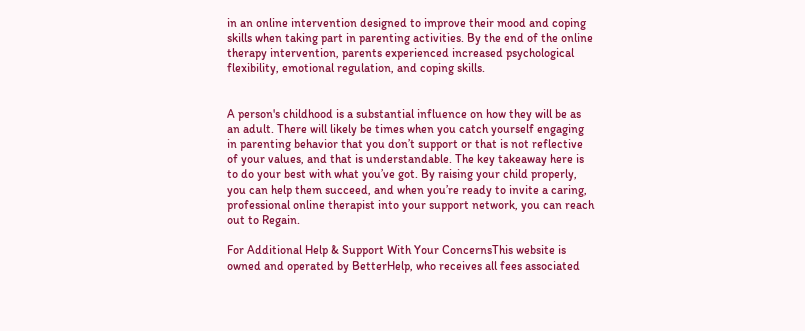in an online intervention designed to improve their mood and coping skills when taking part in parenting activities. By the end of the online therapy intervention, parents experienced increased psychological flexibility, emotional regulation, and coping skills.


A person's childhood is a substantial influence on how they will be as an adult. There will likely be times when you catch yourself engaging in parenting behavior that you don’t support or that is not reflective of your values, and that is understandable. The key takeaway here is to do your best with what you’ve got. By raising your child properly, you can help them succeed, and when you’re ready to invite a caring, professional online therapist into your support network, you can reach out to Regain.

For Additional Help & Support With Your ConcernsThis website is owned and operated by BetterHelp, who receives all fees associated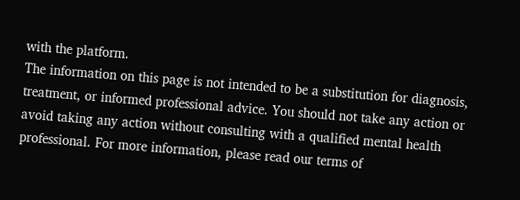with the platform.
The information on this page is not intended to be a substitution for diagnosis, treatment, or informed professional advice. You should not take any action or avoid taking any action without consulting with a qualified mental health professional. For more information, please read our terms of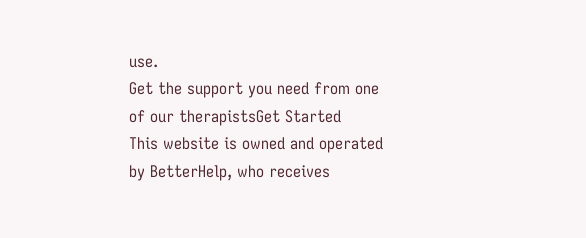use.
Get the support you need from one of our therapistsGet Started
This website is owned and operated by BetterHelp, who receives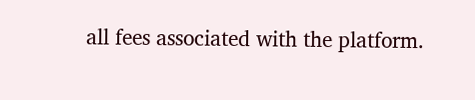all fees associated with the platform.